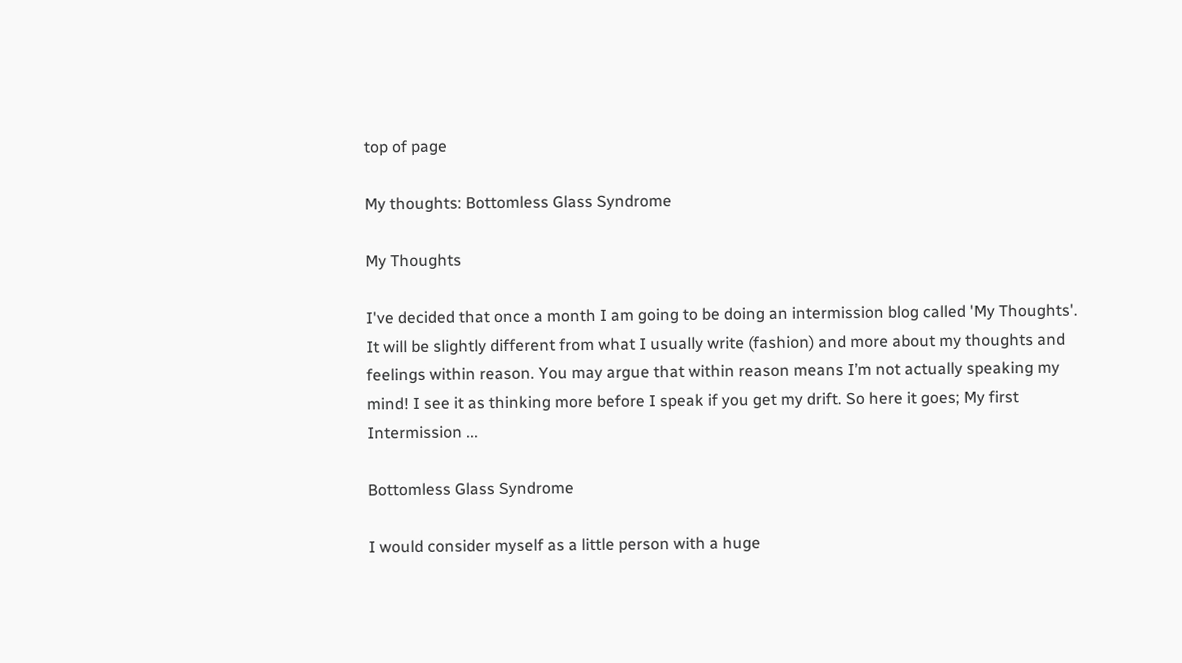top of page

My thoughts: Bottomless Glass Syndrome

My Thoughts

I've decided that once a month I am going to be doing an intermission blog called 'My Thoughts'. It will be slightly different from what I usually write (fashion) and more about my thoughts and feelings within reason. You may argue that within reason means I’m not actually speaking my mind! I see it as thinking more before I speak if you get my drift. So here it goes; My first Intermission ...

Bottomless Glass Syndrome

I would consider myself as a little person with a huge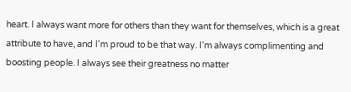heart. I always want more for others than they want for themselves, which is a great attribute to have, and I'm proud to be that way. I'm always complimenting and boosting people. I always see their greatness no matter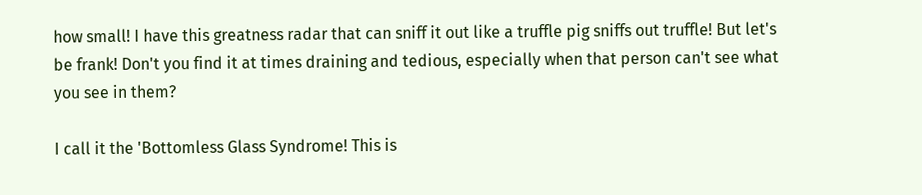how small! I have this greatness radar that can sniff it out like a truffle pig sniffs out truffle! But let's be frank! Don't you find it at times draining and tedious, especially when that person can't see what you see in them?

I call it the 'Bottomless Glass Syndrome! This is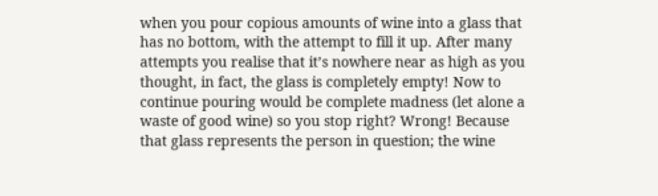when you pour copious amounts of wine into a glass that has no bottom, with the attempt to fill it up. After many attempts you realise that it’s nowhere near as high as you thought, in fact, the glass is completely empty! Now to continue pouring would be complete madness (let alone a waste of good wine) so you stop right? Wrong! Because that glass represents the person in question; the wine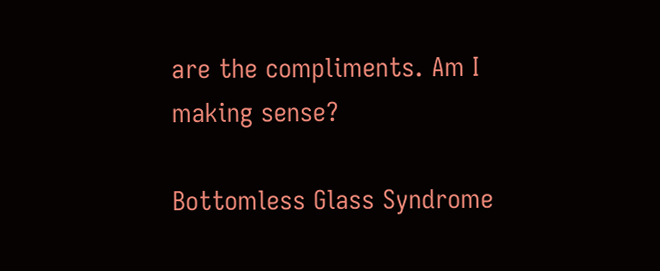are the compliments. Am I making sense?

Bottomless Glass Syndrome